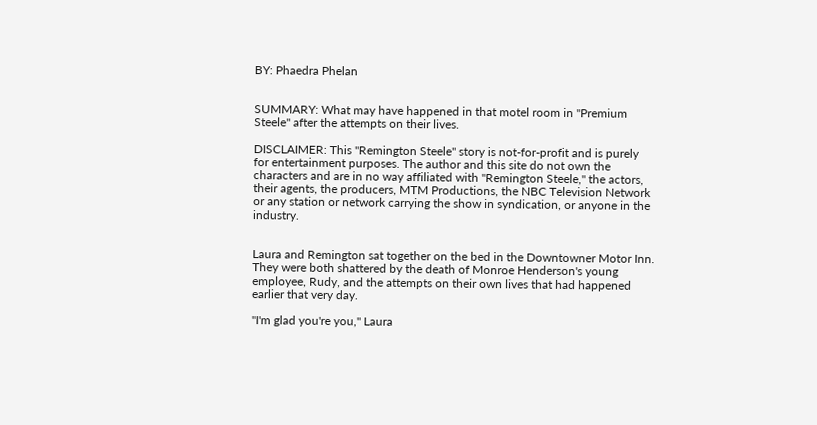BY: Phaedra Phelan


SUMMARY: What may have happened in that motel room in "Premium Steele" after the attempts on their lives.

DISCLAIMER: This "Remington Steele" story is not-for-profit and is purely for entertainment purposes. The author and this site do not own the characters and are in no way affiliated with "Remington Steele," the actors, their agents, the producers, MTM Productions, the NBC Television Network or any station or network carrying the show in syndication, or anyone in the industry.


Laura and Remington sat together on the bed in the Downtowner Motor Inn. They were both shattered by the death of Monroe Henderson's young employee, Rudy, and the attempts on their own lives that had happened earlier that very day.

"I'm glad you're you," Laura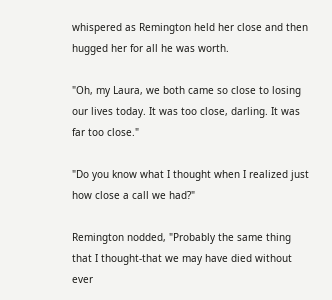whispered as Remington held her close and then hugged her for all he was worth.

"Oh, my Laura, we both came so close to losing our lives today. It was too close, darling. It was far too close."

"Do you know what I thought when I realized just how close a call we had?"

Remington nodded, "Probably the same thing that I thought-that we may have died without ever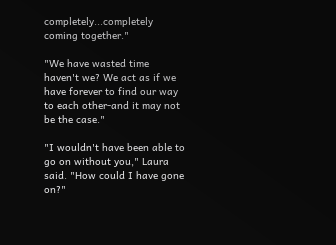completely...completely coming together."

"We have wasted time haven't we? We act as if we have forever to find our way to each other-and it may not be the case."

"I wouldn't have been able to go on without you," Laura said. "How could I have gone on?"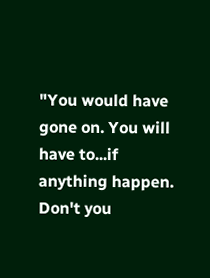"You would have gone on. You will have to...if anything happen. Don't you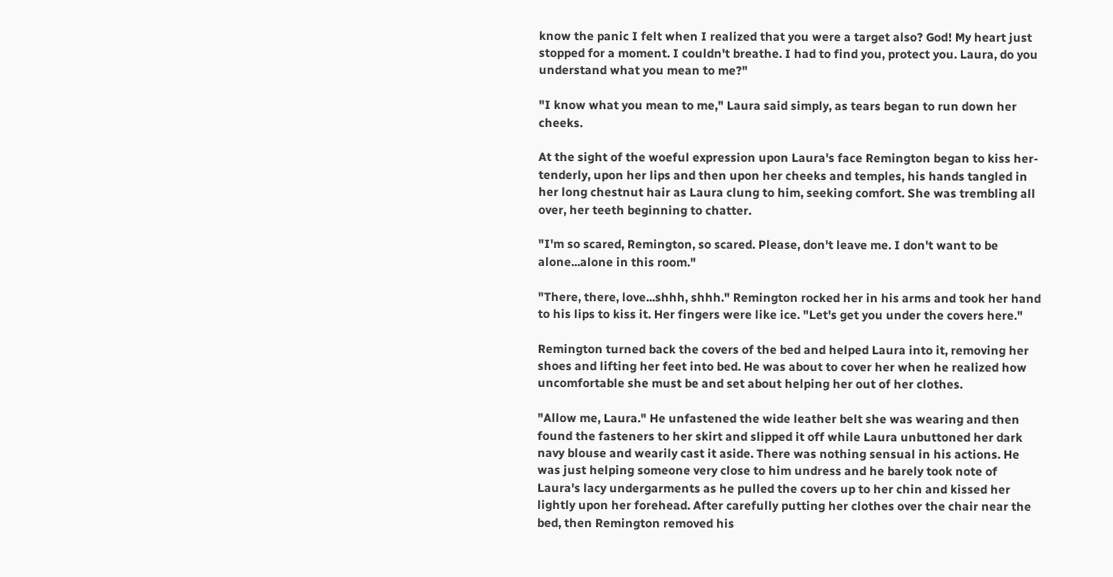know the panic I felt when I realized that you were a target also? God! My heart just stopped for a moment. I couldn't breathe. I had to find you, protect you. Laura, do you understand what you mean to me?"

"I know what you mean to me," Laura said simply, as tears began to run down her cheeks.

At the sight of the woeful expression upon Laura's face Remington began to kiss her-tenderly, upon her lips and then upon her cheeks and temples, his hands tangled in her long chestnut hair as Laura clung to him, seeking comfort. She was trembling all over, her teeth beginning to chatter.

"I'm so scared, Remington, so scared. Please, don't leave me. I don't want to be alone...alone in this room."

"There, there, love...shhh, shhh." Remington rocked her in his arms and took her hand to his lips to kiss it. Her fingers were like ice. "Let's get you under the covers here."

Remington turned back the covers of the bed and helped Laura into it, removing her shoes and lifting her feet into bed. He was about to cover her when he realized how uncomfortable she must be and set about helping her out of her clothes.

"Allow me, Laura." He unfastened the wide leather belt she was wearing and then found the fasteners to her skirt and slipped it off while Laura unbuttoned her dark navy blouse and wearily cast it aside. There was nothing sensual in his actions. He was just helping someone very close to him undress and he barely took note of Laura's lacy undergarments as he pulled the covers up to her chin and kissed her lightly upon her forehead. After carefully putting her clothes over the chair near the bed, then Remington removed his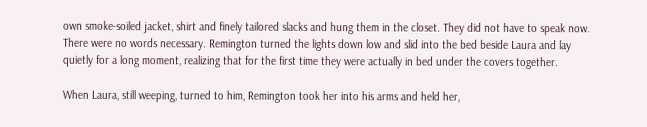own smoke-soiled jacket, shirt and finely tailored slacks and hung them in the closet. They did not have to speak now. There were no words necessary. Remington turned the lights down low and slid into the bed beside Laura and lay quietly for a long moment, realizing that for the first time they were actually in bed under the covers together.

When Laura, still weeping, turned to him, Remington took her into his arms and held her,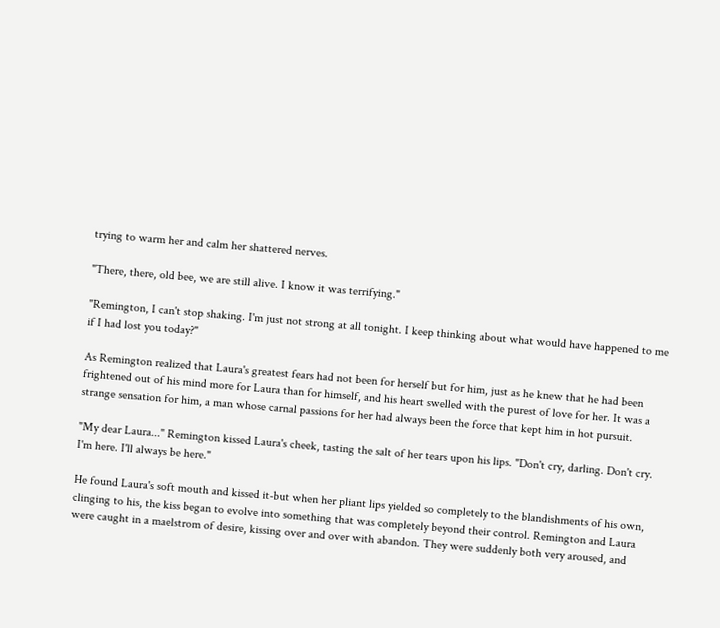trying to warm her and calm her shattered nerves.

"There, there, old bee, we are still alive. I know it was terrifying."

"Remington, I can't stop shaking. I'm just not strong at all tonight. I keep thinking about what would have happened to me if I had lost you today?"

As Remington realized that Laura's greatest fears had not been for herself but for him, just as he knew that he had been frightened out of his mind more for Laura than for himself, and his heart swelled with the purest of love for her. It was a strange sensation for him, a man whose carnal passions for her had always been the force that kept him in hot pursuit.

"My dear Laura..." Remington kissed Laura's cheek, tasting the salt of her tears upon his lips. "Don't cry, darling. Don't cry. I'm here. I'll always be here."

He found Laura's soft mouth and kissed it-but when her pliant lips yielded so completely to the blandishments of his own, clinging to his, the kiss began to evolve into something that was completely beyond their control. Remington and Laura were caught in a maelstrom of desire, kissing over and over with abandon. They were suddenly both very aroused, and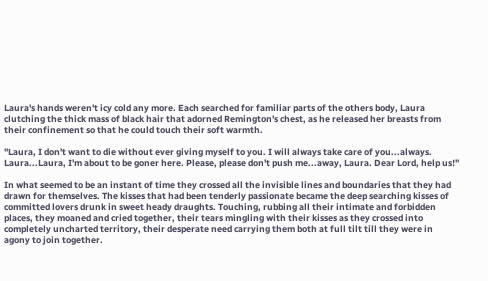Laura's hands weren't icy cold any more. Each searched for familiar parts of the others body, Laura clutching the thick mass of black hair that adorned Remington's chest, as he released her breasts from their confinement so that he could touch their soft warmth.

"Laura, I don't want to die without ever giving myself to you. I will always take care of you...always. Laura...Laura, I'm about to be goner here. Please, please don't push me...away, Laura. Dear Lord, help us!"

In what seemed to be an instant of time they crossed all the invisible lines and boundaries that they had drawn for themselves. The kisses that had been tenderly passionate became the deep searching kisses of committed lovers drunk in sweet heady draughts. Touching, rubbing all their intimate and forbidden places, they moaned and cried together, their tears mingling with their kisses as they crossed into completely uncharted territory, their desperate need carrying them both at full tilt till they were in agony to join together.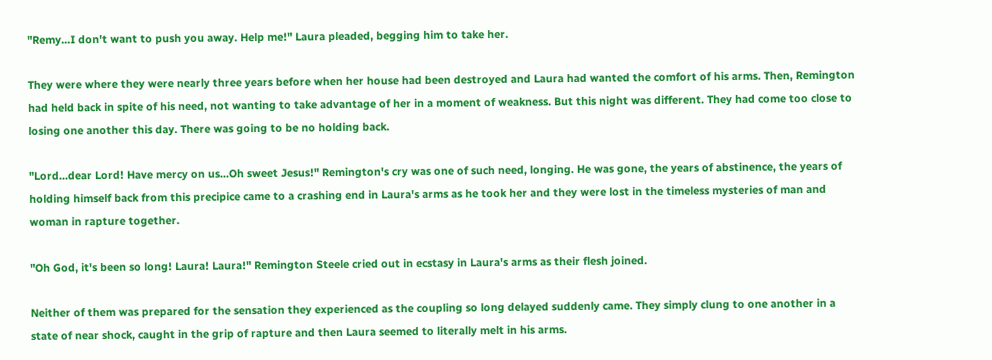"Remy...I don't want to push you away. Help me!" Laura pleaded, begging him to take her.

They were where they were nearly three years before when her house had been destroyed and Laura had wanted the comfort of his arms. Then, Remington had held back in spite of his need, not wanting to take advantage of her in a moment of weakness. But this night was different. They had come too close to losing one another this day. There was going to be no holding back.

"Lord...dear Lord! Have mercy on us...Oh sweet Jesus!" Remington's cry was one of such need, longing. He was gone, the years of abstinence, the years of holding himself back from this precipice came to a crashing end in Laura's arms as he took her and they were lost in the timeless mysteries of man and woman in rapture together.

"Oh God, it's been so long! Laura! Laura!" Remington Steele cried out in ecstasy in Laura's arms as their flesh joined.

Neither of them was prepared for the sensation they experienced as the coupling so long delayed suddenly came. They simply clung to one another in a state of near shock, caught in the grip of rapture and then Laura seemed to literally melt in his arms.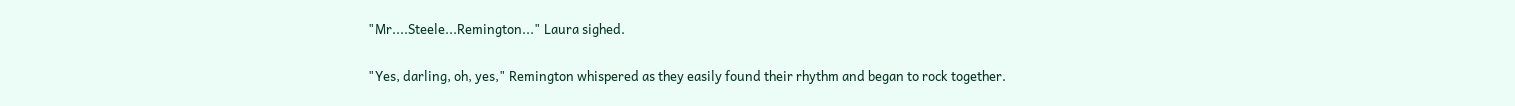"Mr....Steele...Remington..." Laura sighed.

"Yes, darling, oh, yes," Remington whispered as they easily found their rhythm and began to rock together.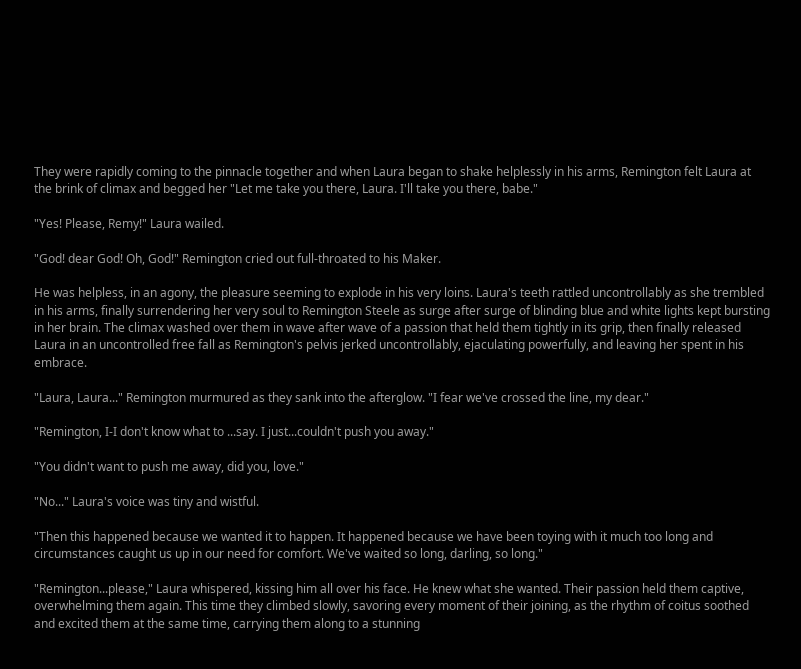They were rapidly coming to the pinnacle together and when Laura began to shake helplessly in his arms, Remington felt Laura at the brink of climax and begged her "Let me take you there, Laura. I'll take you there, babe."

"Yes! Please, Remy!" Laura wailed.

"God! dear God! Oh, God!" Remington cried out full-throated to his Maker.

He was helpless, in an agony, the pleasure seeming to explode in his very loins. Laura's teeth rattled uncontrollably as she trembled in his arms, finally surrendering her very soul to Remington Steele as surge after surge of blinding blue and white lights kept bursting in her brain. The climax washed over them in wave after wave of a passion that held them tightly in its grip, then finally released Laura in an uncontrolled free fall as Remington's pelvis jerked uncontrollably, ejaculating powerfully, and leaving her spent in his embrace.

"Laura, Laura..." Remington murmured as they sank into the afterglow. "I fear we've crossed the line, my dear."

"Remington, I-I don't know what to ...say. I just...couldn't push you away."

"You didn't want to push me away, did you, love."

"No..." Laura's voice was tiny and wistful.

"Then this happened because we wanted it to happen. It happened because we have been toying with it much too long and circumstances caught us up in our need for comfort. We've waited so long, darling, so long."

"Remington...please," Laura whispered, kissing him all over his face. He knew what she wanted. Their passion held them captive, overwhelming them again. This time they climbed slowly, savoring every moment of their joining, as the rhythm of coitus soothed and excited them at the same time, carrying them along to a stunning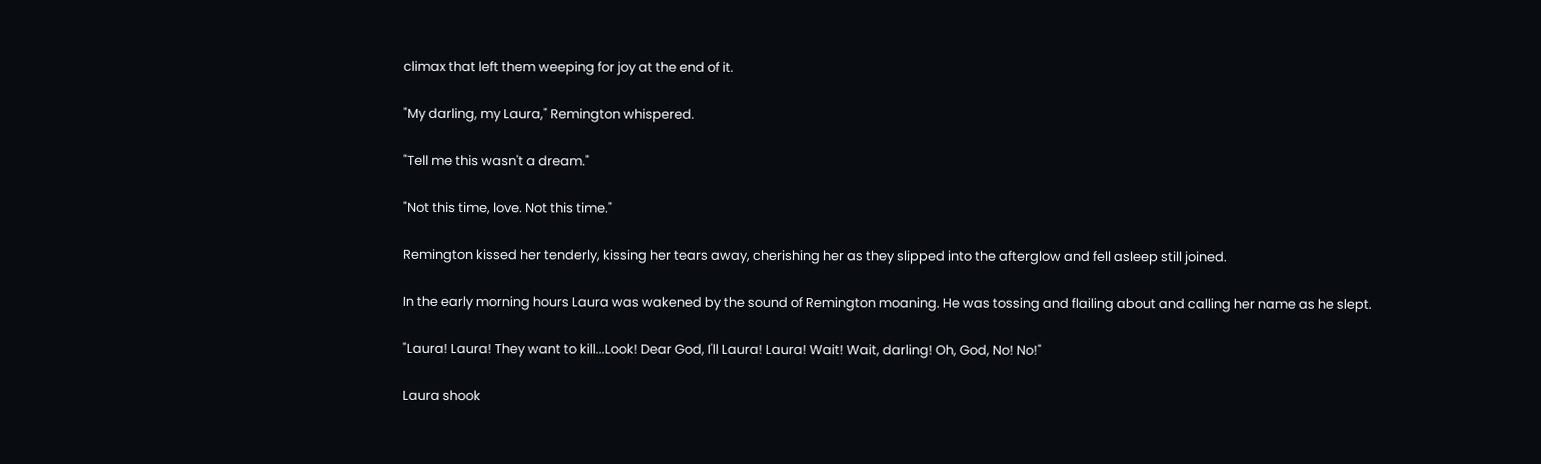climax that left them weeping for joy at the end of it.

"My darling, my Laura," Remington whispered.

"Tell me this wasn't a dream."

"Not this time, love. Not this time."

Remington kissed her tenderly, kissing her tears away, cherishing her as they slipped into the afterglow and fell asleep still joined.

In the early morning hours Laura was wakened by the sound of Remington moaning. He was tossing and flailing about and calling her name as he slept.

"Laura! Laura! They want to kill...Look! Dear God, I'll Laura! Laura! Wait! Wait, darling! Oh, God, No! No!"

Laura shook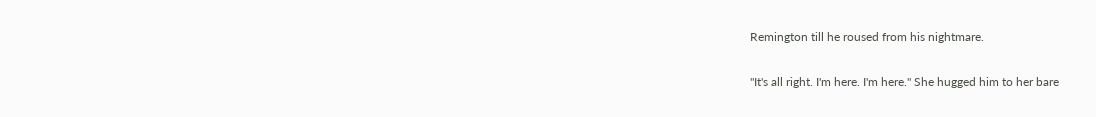Remington till he roused from his nightmare.

"It's all right. I'm here. I'm here." She hugged him to her bare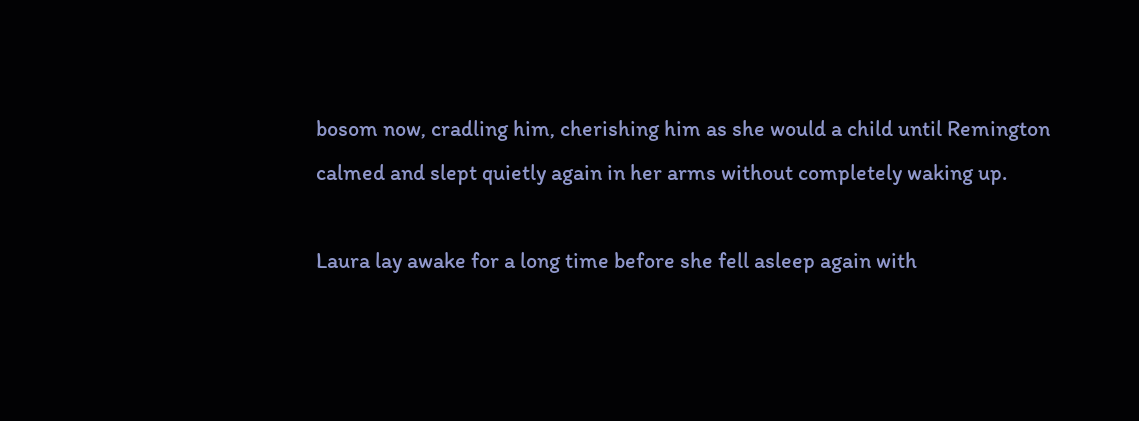bosom now, cradling him, cherishing him as she would a child until Remington calmed and slept quietly again in her arms without completely waking up.

Laura lay awake for a long time before she fell asleep again with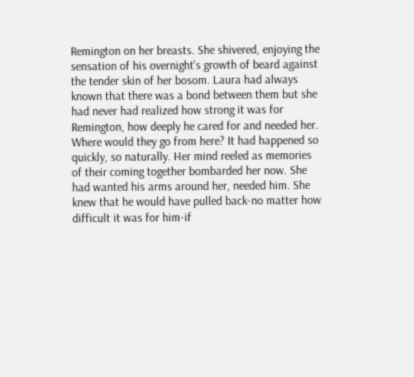Remington on her breasts. She shivered, enjoying the sensation of his overnight's growth of beard against the tender skin of her bosom. Laura had always known that there was a bond between them but she had never had realized how strong it was for Remington, how deeply he cared for and needed her. Where would they go from here? It had happened so quickly, so naturally. Her mind reeled as memories of their coming together bombarded her now. She had wanted his arms around her, needed him. She knew that he would have pulled back-no matter how difficult it was for him-if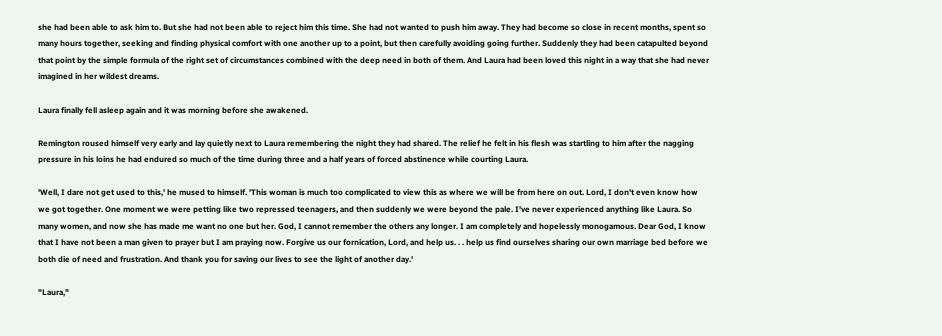she had been able to ask him to. But she had not been able to reject him this time. She had not wanted to push him away. They had become so close in recent months, spent so many hours together, seeking and finding physical comfort with one another up to a point, but then carefully avoiding going further. Suddenly they had been catapulted beyond that point by the simple formula of the right set of circumstances combined with the deep need in both of them. And Laura had been loved this night in a way that she had never imagined in her wildest dreams.

Laura finally fell asleep again and it was morning before she awakened.

Remington roused himself very early and lay quietly next to Laura remembering the night they had shared. The relief he felt in his flesh was startling to him after the nagging pressure in his loins he had endured so much of the time during three and a half years of forced abstinence while courting Laura.

'Well, I dare not get used to this,' he mused to himself. 'This woman is much too complicated to view this as where we will be from here on out. Lord, I don't even know how we got together. One moment we were petting like two repressed teenagers, and then suddenly we were beyond the pale. I've never experienced anything like Laura. So many women, and now she has made me want no one but her. God, I cannot remember the others any longer. I am completely and hopelessly monogamous. Dear God, I know that I have not been a man given to prayer but I am praying now. Forgive us our fornication, Lord, and help us. . . help us find ourselves sharing our own marriage bed before we both die of need and frustration. And thank you for saving our lives to see the light of another day.'

"Laura,"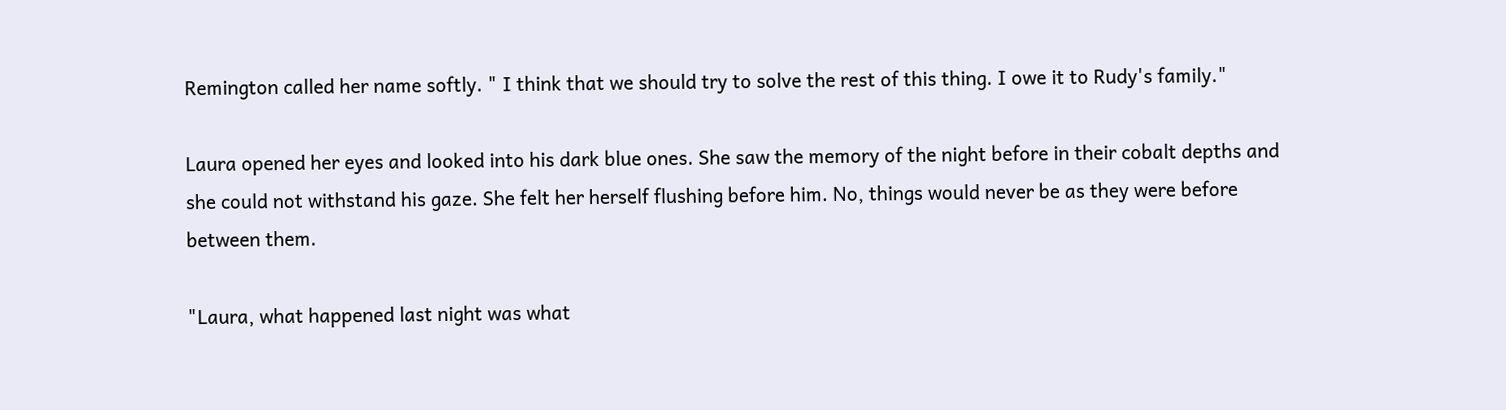Remington called her name softly. " I think that we should try to solve the rest of this thing. I owe it to Rudy's family."

Laura opened her eyes and looked into his dark blue ones. She saw the memory of the night before in their cobalt depths and she could not withstand his gaze. She felt her herself flushing before him. No, things would never be as they were before between them.

"Laura, what happened last night was what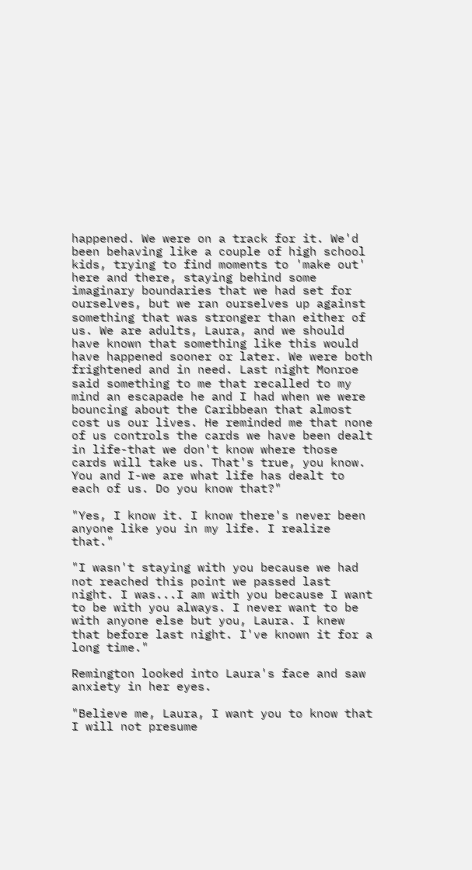happened. We were on a track for it. We'd been behaving like a couple of high school kids, trying to find moments to 'make out' here and there, staying behind some imaginary boundaries that we had set for ourselves, but we ran ourselves up against something that was stronger than either of us. We are adults, Laura, and we should have known that something like this would have happened sooner or later. We were both frightened and in need. Last night Monroe said something to me that recalled to my mind an escapade he and I had when we were bouncing about the Caribbean that almost cost us our lives. He reminded me that none of us controls the cards we have been dealt in life-that we don't know where those cards will take us. That's true, you know. You and I-we are what life has dealt to each of us. Do you know that?"

"Yes, I know it. I know there's never been anyone like you in my life. I realize that."

"I wasn't staying with you because we had not reached this point we passed last night. I was...I am with you because I want to be with you always. I never want to be with anyone else but you, Laura. I knew that before last night. I've known it for a long time."

Remington looked into Laura's face and saw anxiety in her eyes.

"Believe me, Laura, I want you to know that I will not presume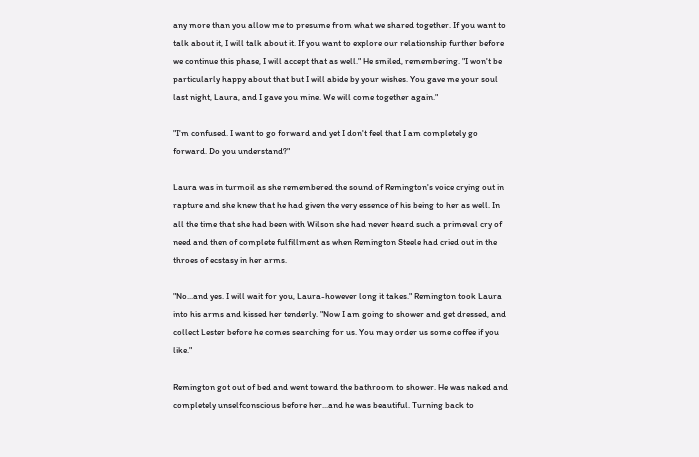any more than you allow me to presume from what we shared together. If you want to talk about it, I will talk about it. If you want to explore our relationship further before we continue this phase, I will accept that as well." He smiled, remembering. "I won't be particularly happy about that but I will abide by your wishes. You gave me your soul last night, Laura, and I gave you mine. We will come together again."

"I'm confused. I want to go forward and yet I don't feel that I am completely go forward. Do you understand?"

Laura was in turmoil as she remembered the sound of Remington's voice crying out in rapture and she knew that he had given the very essence of his being to her as well. In all the time that she had been with Wilson she had never heard such a primeval cry of need and then of complete fulfillment as when Remington Steele had cried out in the throes of ecstasy in her arms.

"No...and yes. I will wait for you, Laura-however long it takes." Remington took Laura into his arms and kissed her tenderly. "Now I am going to shower and get dressed, and collect Lester before he comes searching for us. You may order us some coffee if you like."

Remington got out of bed and went toward the bathroom to shower. He was naked and completely unselfconscious before her...and he was beautiful. Turning back to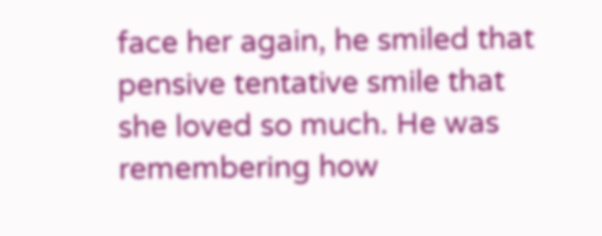face her again, he smiled that pensive tentative smile that she loved so much. He was remembering how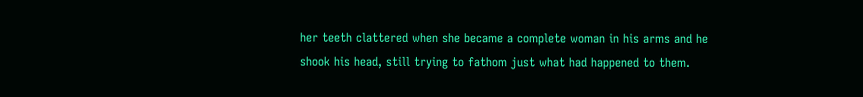her teeth clattered when she became a complete woman in his arms and he shook his head, still trying to fathom just what had happened to them.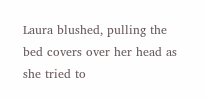Laura blushed, pulling the bed covers over her head as she tried to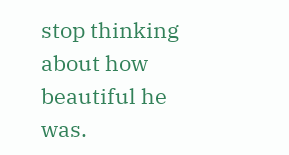stop thinking about how beautiful he was.